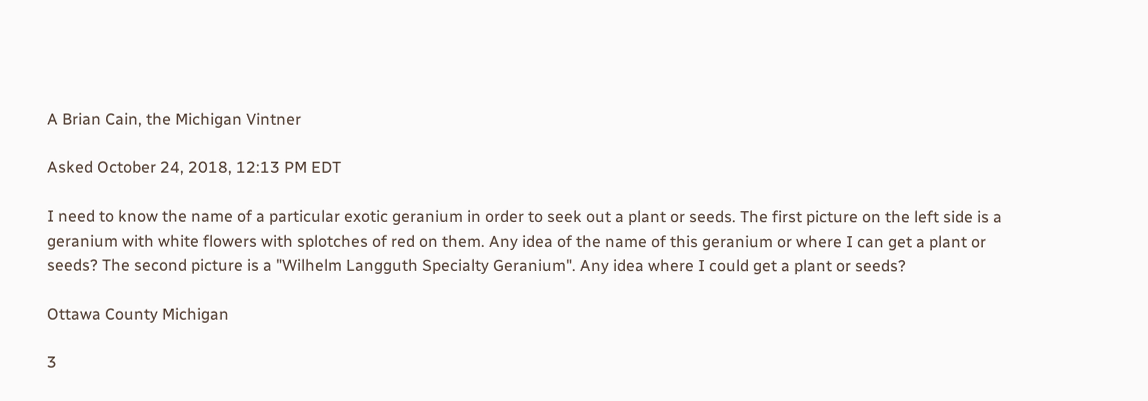A Brian Cain, the Michigan Vintner

Asked October 24, 2018, 12:13 PM EDT

I need to know the name of a particular exotic geranium in order to seek out a plant or seeds. The first picture on the left side is a geranium with white flowers with splotches of red on them. Any idea of the name of this geranium or where I can get a plant or seeds? The second picture is a "Wilhelm Langguth Specialty Geranium". Any idea where I could get a plant or seeds?

Ottawa County Michigan

3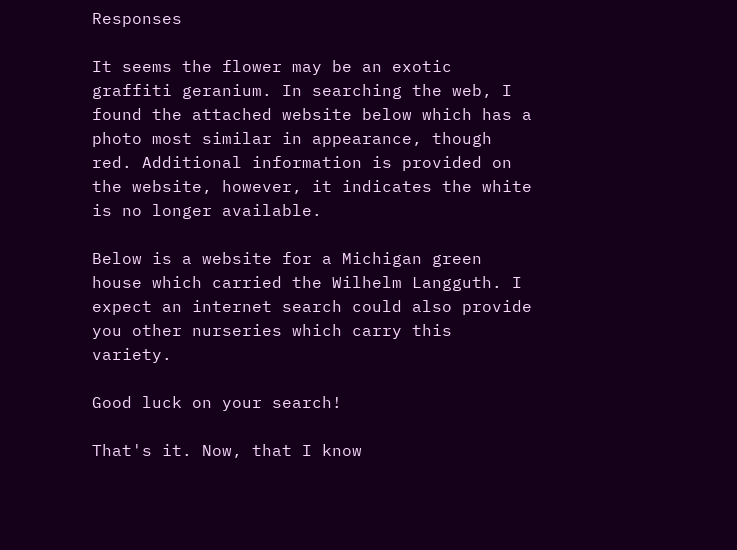Responses

It seems the flower may be an exotic graffiti geranium. In searching the web, I found the attached website below which has a photo most similar in appearance, though red. Additional information is provided on the website, however, it indicates the white is no longer available.

Below is a website for a Michigan green house which carried the Wilhelm Langguth. I expect an internet search could also provide you other nurseries which carry this variety.

Good luck on your search!

That's it. Now, that I know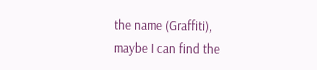the name (Graffiti), maybe I can find the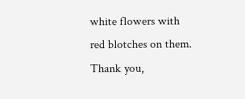white flowers with red blotches on them.
Thank you,